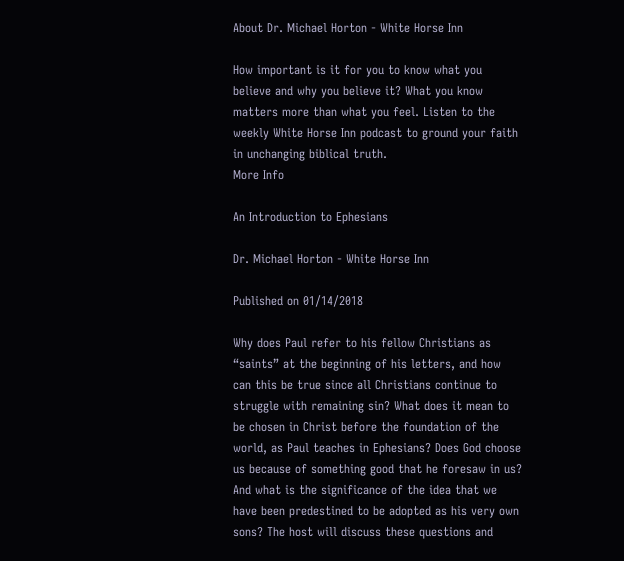About Dr. Michael Horton - White Horse Inn

How important is it for you to know what you believe and why you believe it? What you know matters more than what you feel. Listen to the weekly White Horse Inn podcast to ground your faith in unchanging biblical truth.
More Info

An Introduction to Ephesians

Dr. Michael Horton - White Horse Inn

Published on 01/14/2018

Why does Paul refer to his fellow Christians as “saints” at the beginning of his letters, and how can this be true since all Christians continue to struggle with remaining sin? What does it mean to be chosen in Christ before the foundation of the world, as Paul teaches in Ephesians? Does God choose us because of something good that he foresaw in us? And what is the significance of the idea that we have been predestined to be adopted as his very own sons? The host will discuss these questions and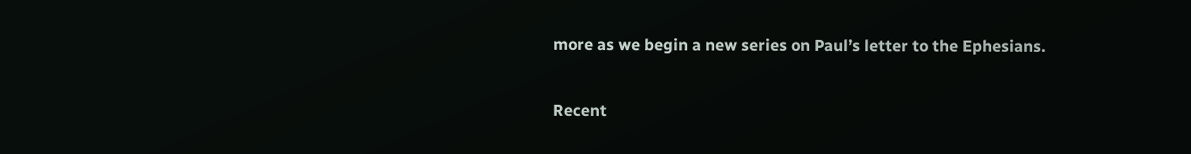more as we begin a new series on Paul’s letter to the Ephesians.

Recent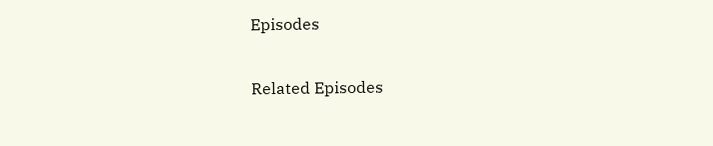Episodes

Related Episodes